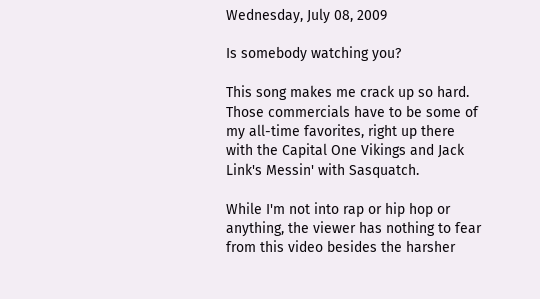Wednesday, July 08, 2009

Is somebody watching you?

This song makes me crack up so hard. Those commercials have to be some of my all-time favorites, right up there with the Capital One Vikings and Jack Link's Messin' with Sasquatch.

While I'm not into rap or hip hop or anything, the viewer has nothing to fear from this video besides the harsher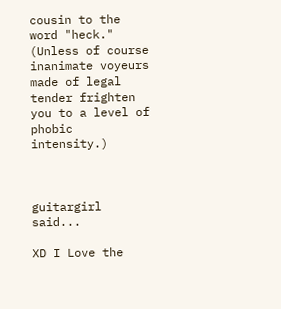cousin to the word "heck." (Unless of course inanimate voyeurs made of legal tender frighten you to a level of phobic intensity.)



guitargirl said...

XD I Love the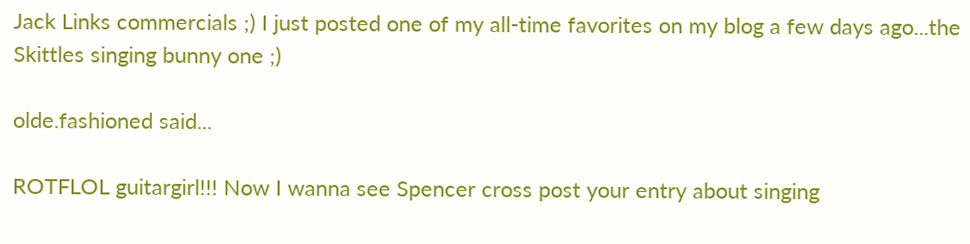Jack Links commercials ;) I just posted one of my all-time favorites on my blog a few days ago...the Skittles singing bunny one ;)

olde.fashioned said...

ROTFLOL guitargirl!!! Now I wanna see Spencer cross post your entry about singing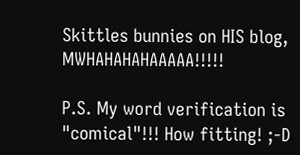Skittles bunnies on HIS blog, MWHAHAHAHAAAAA!!!!!

P.S. My word verification is "comical"!!! How fitting! ;-D